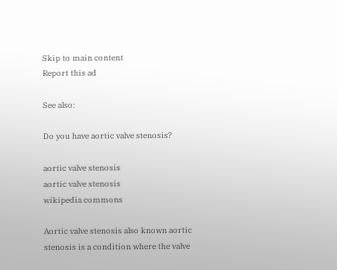Skip to main content
Report this ad

See also:

Do you have aortic valve stenosis?

aortic valve stenosis
aortic valve stenosis
wikipedia commons

Aortic valve stenosis also known aortic stenosis is a condition where the valve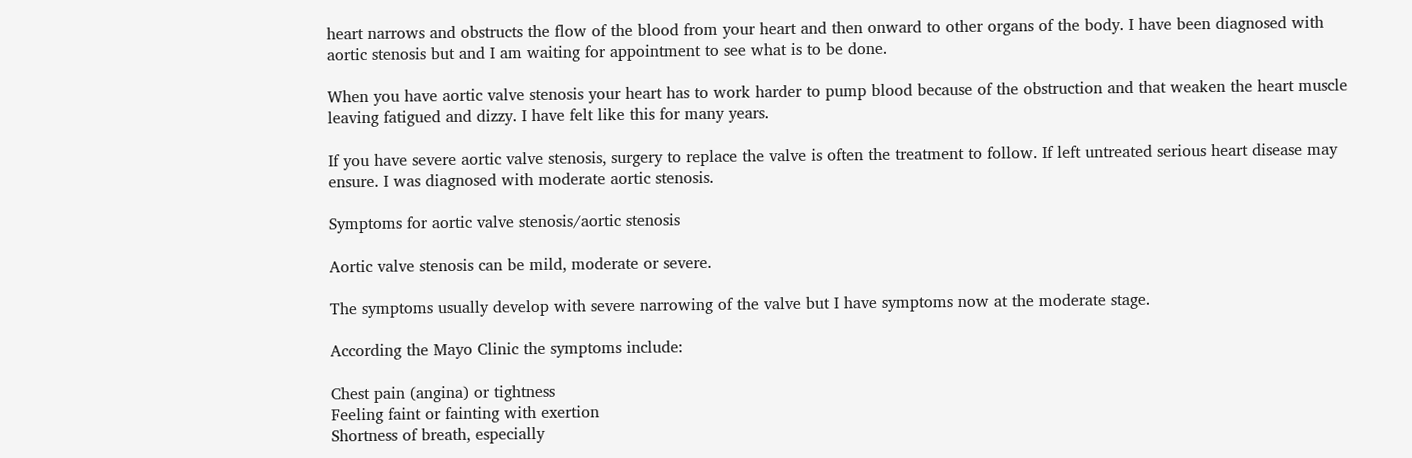heart narrows and obstructs the flow of the blood from your heart and then onward to other organs of the body. I have been diagnosed with aortic stenosis but and I am waiting for appointment to see what is to be done.

When you have aortic valve stenosis your heart has to work harder to pump blood because of the obstruction and that weaken the heart muscle leaving fatigued and dizzy. I have felt like this for many years.

If you have severe aortic valve stenosis, surgery to replace the valve is often the treatment to follow. If left untreated serious heart disease may ensure. I was diagnosed with moderate aortic stenosis.

Symptoms for aortic valve stenosis/aortic stenosis

Aortic valve stenosis can be mild, moderate or severe.

The symptoms usually develop with severe narrowing of the valve but I have symptoms now at the moderate stage.

According the Mayo Clinic the symptoms include:

Chest pain (angina) or tightness
Feeling faint or fainting with exertion
Shortness of breath, especially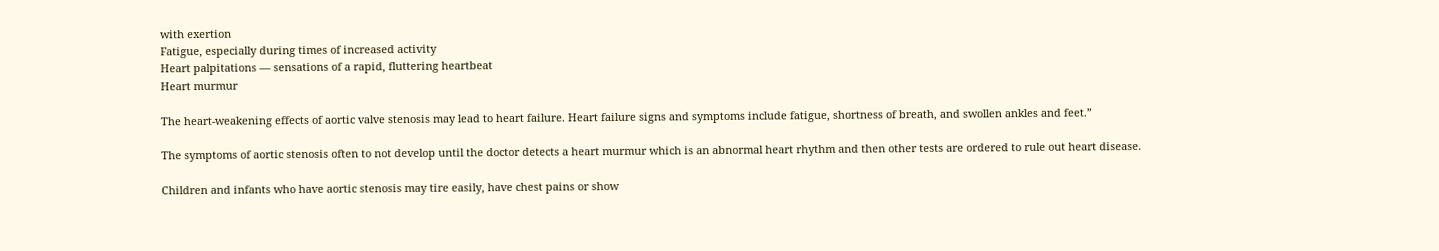with exertion
Fatigue, especially during times of increased activity
Heart palpitations — sensations of a rapid, fluttering heartbeat
Heart murmur

The heart-weakening effects of aortic valve stenosis may lead to heart failure. Heart failure signs and symptoms include fatigue, shortness of breath, and swollen ankles and feet.”

The symptoms of aortic stenosis often to not develop until the doctor detects a heart murmur which is an abnormal heart rhythm and then other tests are ordered to rule out heart disease.

Children and infants who have aortic stenosis may tire easily, have chest pains or show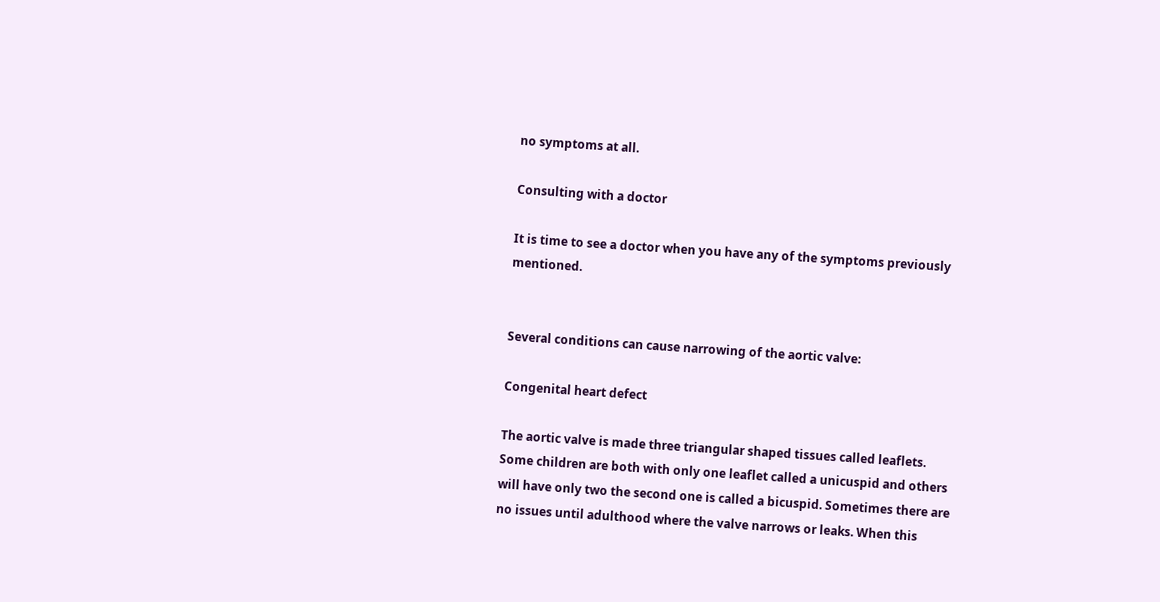no symptoms at all.

Consulting with a doctor

It is time to see a doctor when you have any of the symptoms previously mentioned.


Several conditions can cause narrowing of the aortic valve:

Congenital heart defect

The aortic valve is made three triangular shaped tissues called leaflets. Some children are both with only one leaflet called a unicuspid and others will have only two the second one is called a bicuspid. Sometimes there are no issues until adulthood where the valve narrows or leaks. When this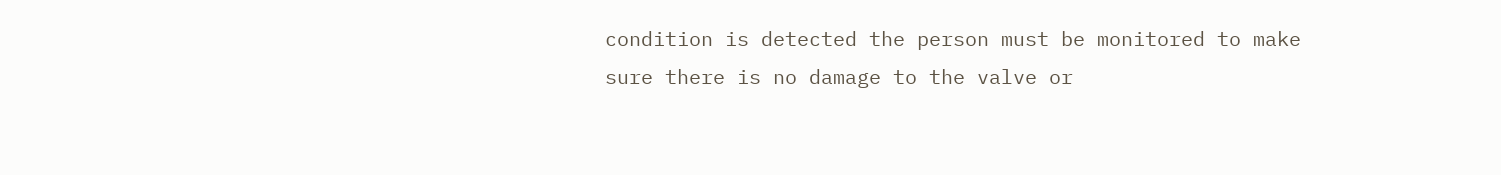condition is detected the person must be monitored to make sure there is no damage to the valve or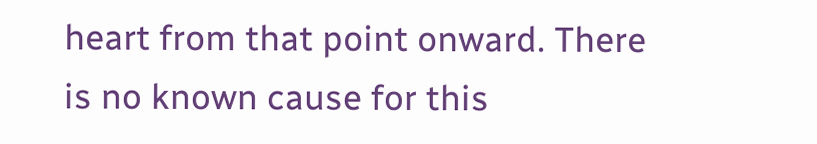heart from that point onward. There is no known cause for this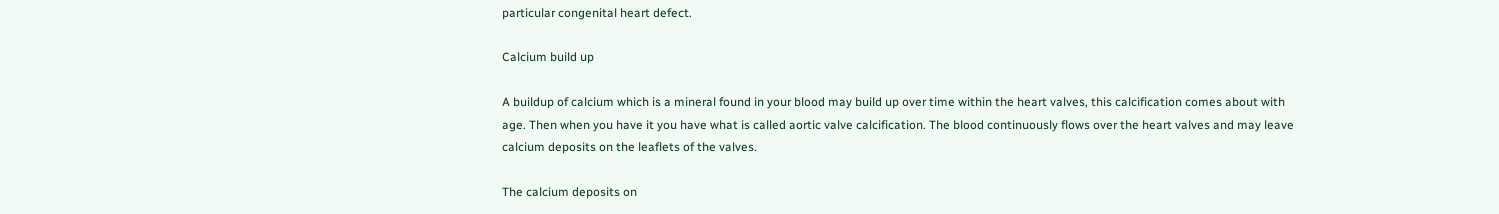particular congenital heart defect.

Calcium build up

A buildup of calcium which is a mineral found in your blood may build up over time within the heart valves, this calcification comes about with age. Then when you have it you have what is called aortic valve calcification. The blood continuously flows over the heart valves and may leave calcium deposits on the leaflets of the valves.

The calcium deposits on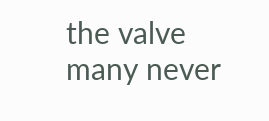the valve many never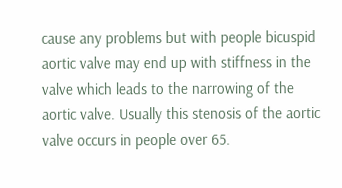cause any problems but with people bicuspid aortic valve may end up with stiffness in the valve which leads to the narrowing of the aortic valve. Usually this stenosis of the aortic valve occurs in people over 65.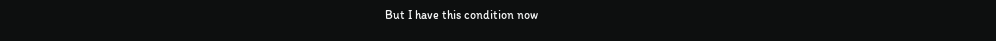But I have this condition now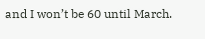and I won’t be 60 until March.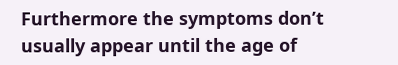Furthermore the symptoms don’t usually appear until the age of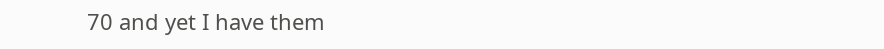70 and yet I have them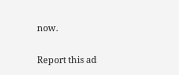now.

Report this ad